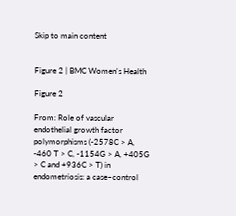Skip to main content


Figure 2 | BMC Women's Health

Figure 2

From: Role of vascular endothelial growth factor polymorphisms (-2578C > A, -460 T > C, -1154G > A, +405G > C and +936C > T) in endometriosis: a case–control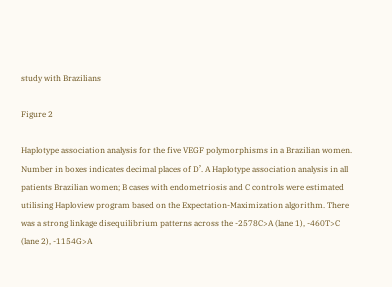study with Brazilians

Figure 2

Haplotype association analysis for the five VEGF polymorphisms in a Brazilian women. Number in boxes indicates decimal places of D’. A Haplotype association analysis in all patients Brazilian women; B cases with endometriosis and C controls were estimated utilising Haploview program based on the Expectation-Maximization algorithm. There was a strong linkage disequilibrium patterns across the -2578C>A (lane 1), -460T>C (lane 2), -1154G>A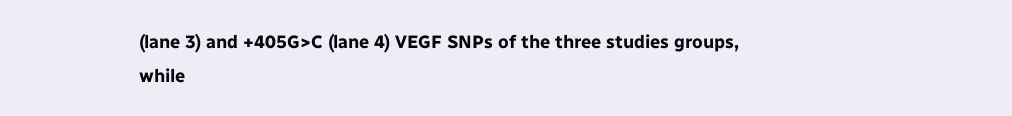(lane 3) and +405G>C (lane 4) VEGF SNPs of the three studies groups, while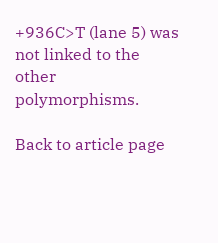+936C>T (lane 5) was not linked to the other polymorphisms.

Back to article page